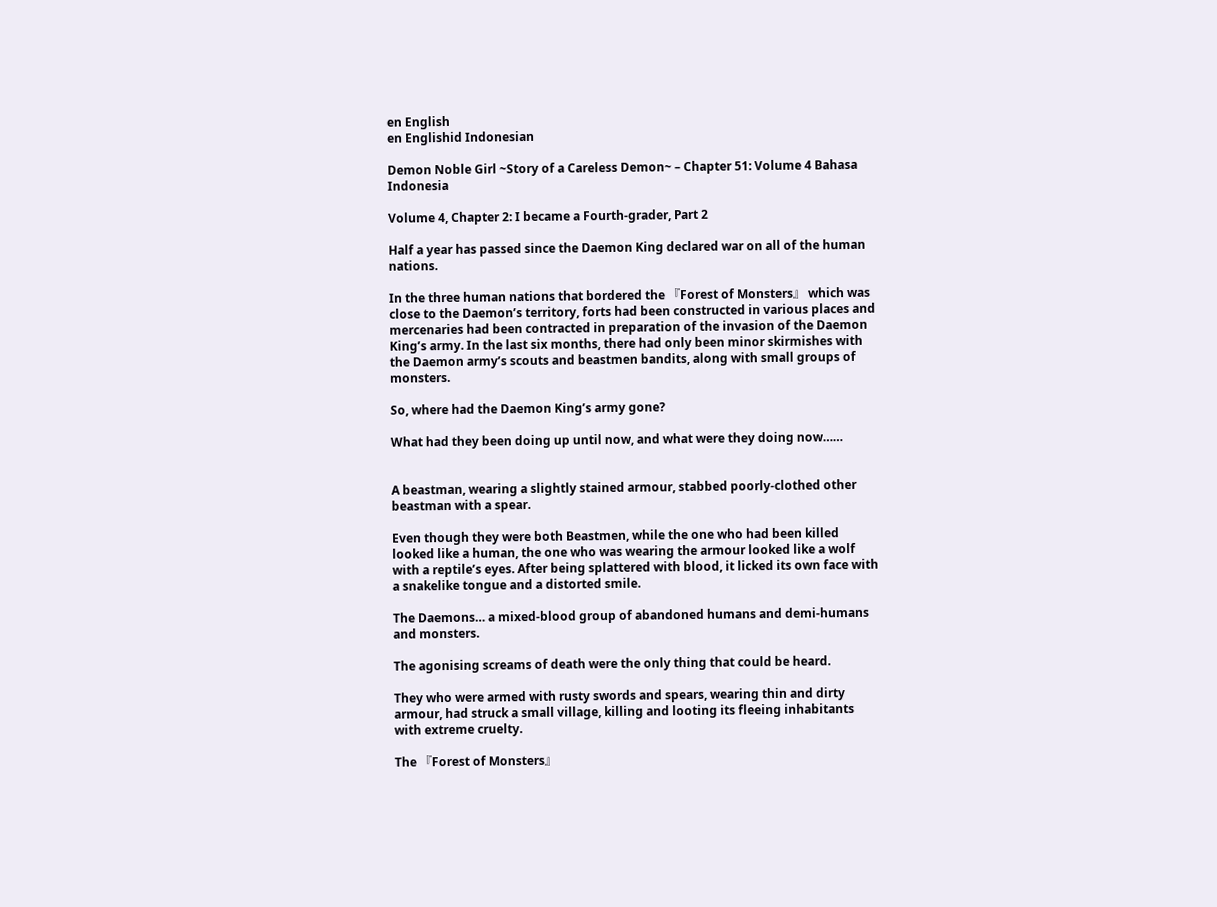en English
en Englishid Indonesian

Demon Noble Girl ~Story of a Careless Demon~ – Chapter 51: Volume 4 Bahasa Indonesia

Volume 4, Chapter 2: I became a Fourth-grader, Part 2

Half a year has passed since the Daemon King declared war on all of the human nations.

In the three human nations that bordered the 『Forest of Monsters』 which was close to the Daemon’s territory, forts had been constructed in various places and mercenaries had been contracted in preparation of the invasion of the Daemon King’s army. In the last six months, there had only been minor skirmishes with the Daemon army’s scouts and beastmen bandits, along with small groups of monsters.

So, where had the Daemon King’s army gone?

What had they been doing up until now, and what were they doing now……


A beastman, wearing a slightly stained armour, stabbed poorly-clothed other beastman with a spear.

Even though they were both Beastmen, while the one who had been killed looked like a human, the one who was wearing the armour looked like a wolf with a reptile’s eyes. After being splattered with blood, it licked its own face with a snakelike tongue and a distorted smile.

The Daemons… a mixed-blood group of abandoned humans and demi-humans and monsters.

The agonising screams of death were the only thing that could be heard.

They who were armed with rusty swords and spears, wearing thin and dirty armour, had struck a small village, killing and looting its fleeing inhabitants with extreme cruelty.

The 『Forest of Monsters』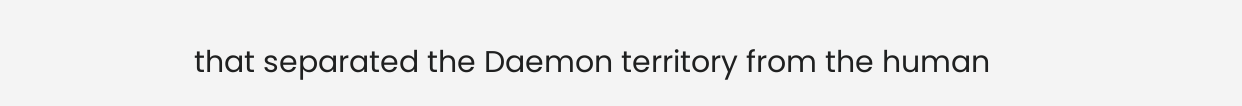that separated the Daemon territory from the human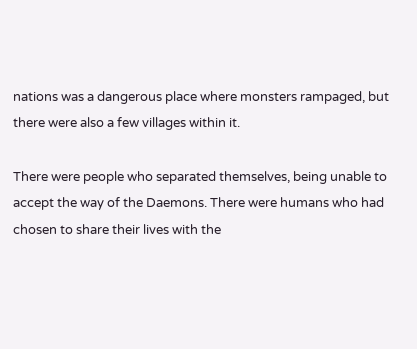nations was a dangerous place where monsters rampaged, but there were also a few villages within it.

There were people who separated themselves, being unable to accept the way of the Daemons. There were humans who had chosen to share their lives with the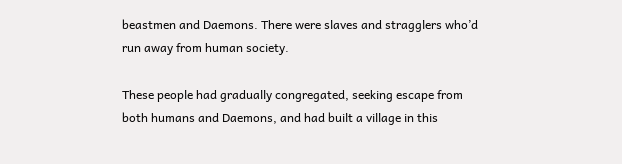beastmen and Daemons. There were slaves and stragglers who’d run away from human society.

These people had gradually congregated, seeking escape from both humans and Daemons, and had built a village in this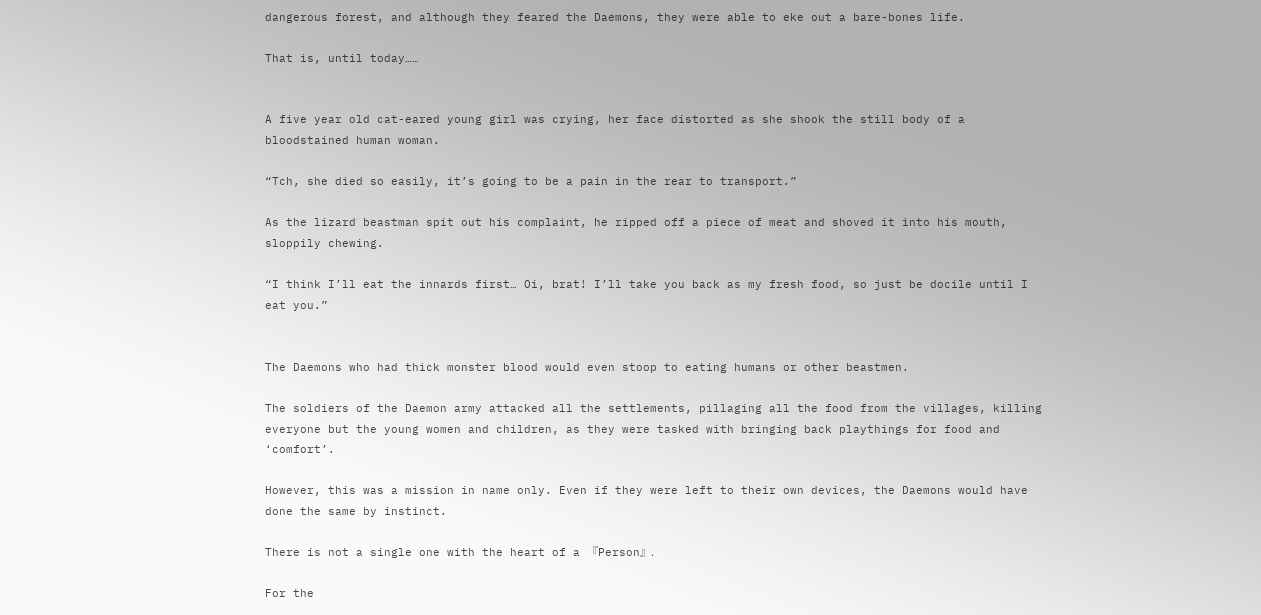dangerous forest, and although they feared the Daemons, they were able to eke out a bare-bones life.

That is, until today……


A five year old cat-eared young girl was crying, her face distorted as she shook the still body of a bloodstained human woman.

“Tch, she died so easily, it’s going to be a pain in the rear to transport.”

As the lizard beastman spit out his complaint, he ripped off a piece of meat and shoved it into his mouth, sloppily chewing.

“I think I’ll eat the innards first… Oi, brat! I’ll take you back as my fresh food, so just be docile until I eat you.”


The Daemons who had thick monster blood would even stoop to eating humans or other beastmen.

The soldiers of the Daemon army attacked all the settlements, pillaging all the food from the villages, killing everyone but the young women and children, as they were tasked with bringing back playthings for food and ‘comfort’.

However, this was a mission in name only. Even if they were left to their own devices, the Daemons would have done the same by instinct.

There is not a single one with the heart of a 『Person』.

For the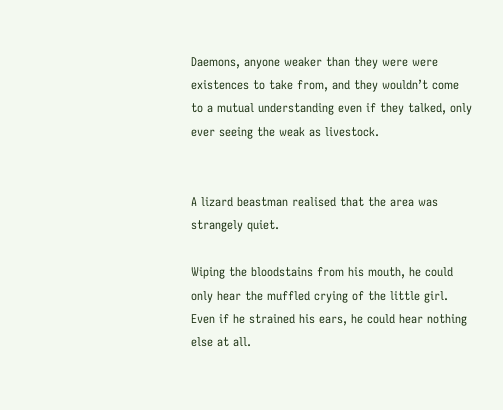Daemons, anyone weaker than they were were existences to take from, and they wouldn’t come to a mutual understanding even if they talked, only ever seeing the weak as livestock.


A lizard beastman realised that the area was strangely quiet.

Wiping the bloodstains from his mouth, he could only hear the muffled crying of the little girl. Even if he strained his ears, he could hear nothing else at all.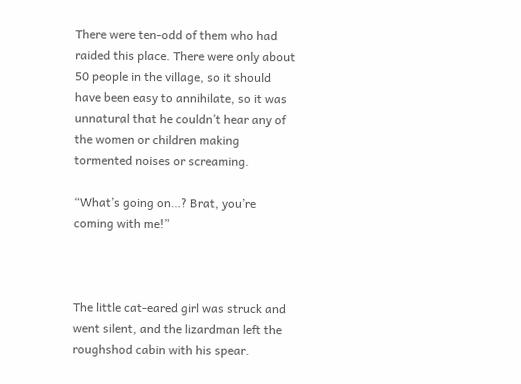There were ten-odd of them who had raided this place. There were only about 50 people in the village, so it should have been easy to annihilate, so it was unnatural that he couldn’t hear any of the women or children making tormented noises or screaming.

“What’s going on…? Brat, you’re coming with me!”



The little cat-eared girl was struck and went silent, and the lizardman left the roughshod cabin with his spear.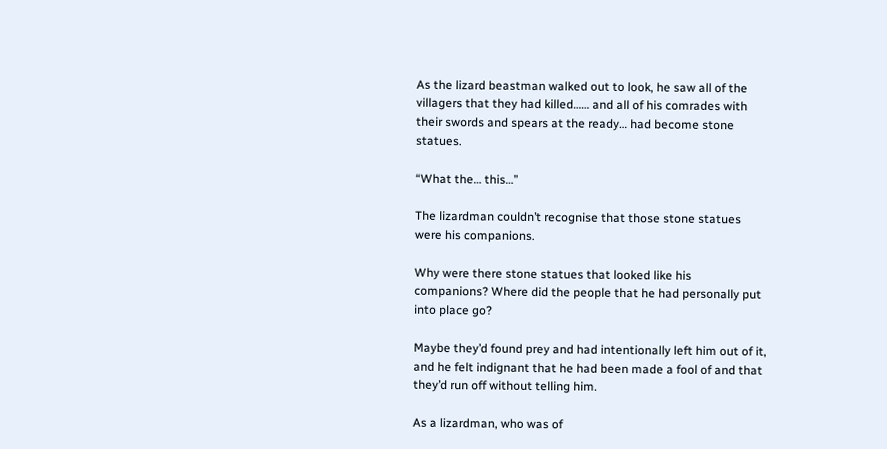As the lizard beastman walked out to look, he saw all of the villagers that they had killed…… and all of his comrades with their swords and spears at the ready… had become stone statues.

“What the… this…”

The lizardman couldn’t recognise that those stone statues were his companions.

Why were there stone statues that looked like his companions? Where did the people that he had personally put into place go?

Maybe they’d found prey and had intentionally left him out of it, and he felt indignant that he had been made a fool of and that they’d run off without telling him.

As a lizardman, who was of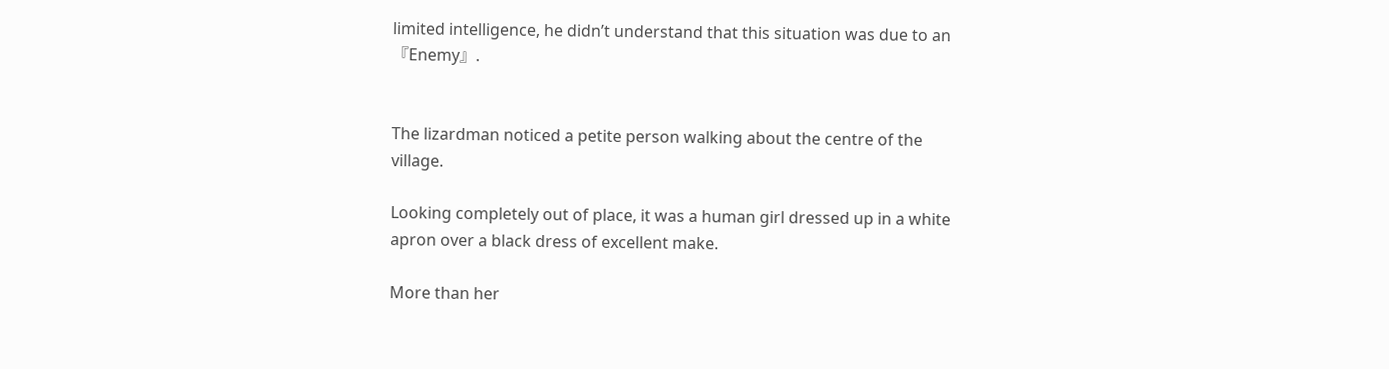limited intelligence, he didn’t understand that this situation was due to an 『Enemy』.


The lizardman noticed a petite person walking about the centre of the village.

Looking completely out of place, it was a human girl dressed up in a white apron over a black dress of excellent make.

More than her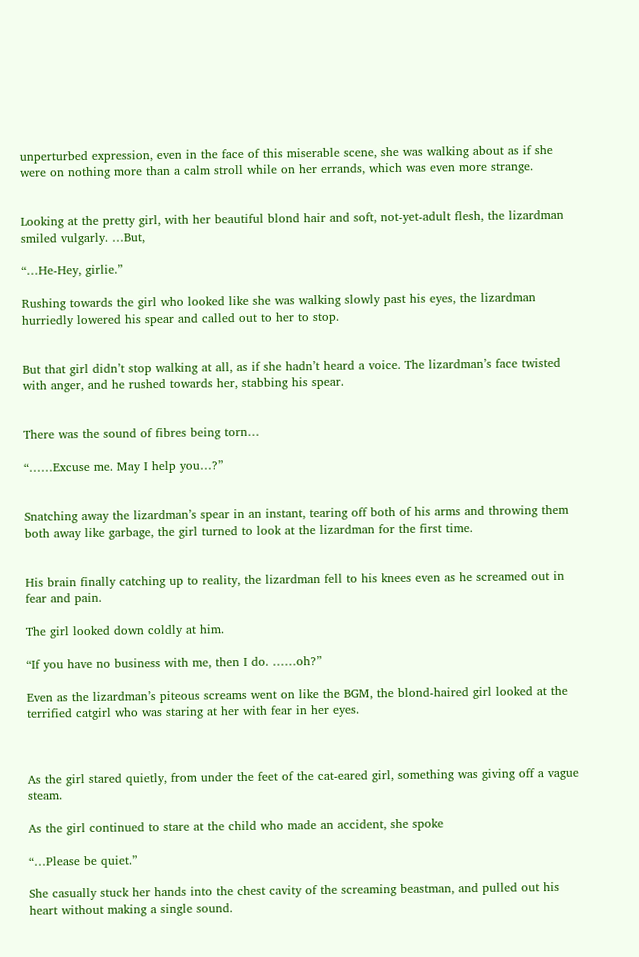unperturbed expression, even in the face of this miserable scene, she was walking about as if she were on nothing more than a calm stroll while on her errands, which was even more strange.


Looking at the pretty girl, with her beautiful blond hair and soft, not-yet-adult flesh, the lizardman smiled vulgarly. …But,

“…He-Hey, girlie.”

Rushing towards the girl who looked like she was walking slowly past his eyes, the lizardman hurriedly lowered his spear and called out to her to stop.


But that girl didn’t stop walking at all, as if she hadn’t heard a voice. The lizardman’s face twisted with anger, and he rushed towards her, stabbing his spear.


There was the sound of fibres being torn…

“……Excuse me. May I help you…?”


Snatching away the lizardman’s spear in an instant, tearing off both of his arms and throwing them both away like garbage, the girl turned to look at the lizardman for the first time.


His brain finally catching up to reality, the lizardman fell to his knees even as he screamed out in fear and pain.

The girl looked down coldly at him.

“If you have no business with me, then I do. ……oh?”

Even as the lizardman’s piteous screams went on like the BGM, the blond-haired girl looked at the terrified catgirl who was staring at her with fear in her eyes.



As the girl stared quietly, from under the feet of the cat-eared girl, something was giving off a vague steam.

As the girl continued to stare at the child who made an accident, she spoke

“…Please be quiet.”

She casually stuck her hands into the chest cavity of the screaming beastman, and pulled out his heart without making a single sound.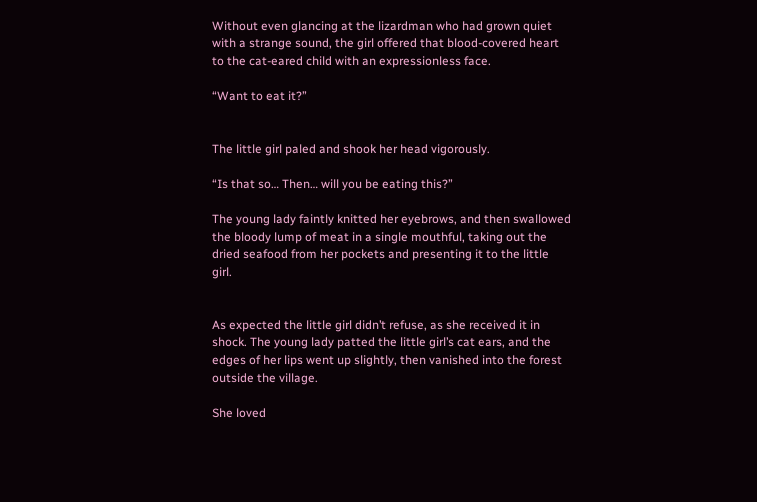Without even glancing at the lizardman who had grown quiet with a strange sound, the girl offered that blood-covered heart to the cat-eared child with an expressionless face.

“Want to eat it?”


The little girl paled and shook her head vigorously.

“Is that so… Then… will you be eating this?”

The young lady faintly knitted her eyebrows, and then swallowed the bloody lump of meat in a single mouthful, taking out the dried seafood from her pockets and presenting it to the little girl.


As expected the little girl didn’t refuse, as she received it in shock. The young lady patted the little girl’s cat ears, and the edges of her lips went up slightly, then vanished into the forest outside the village.

She loved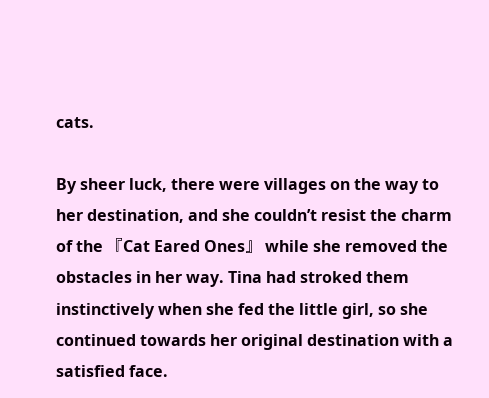cats.

By sheer luck, there were villages on the way to her destination, and she couldn’t resist the charm of the 『Cat Eared Ones』 while she removed the obstacles in her way. Tina had stroked them instinctively when she fed the little girl, so she continued towards her original destination with a satisfied face.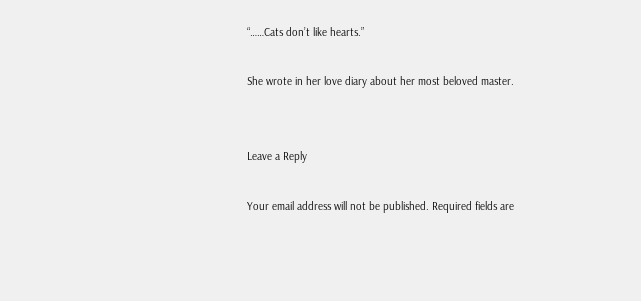“……Cats don’t like hearts.”

She wrote in her love diary about her most beloved master.


Leave a Reply

Your email address will not be published. Required fields are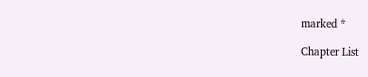marked *

Chapter List